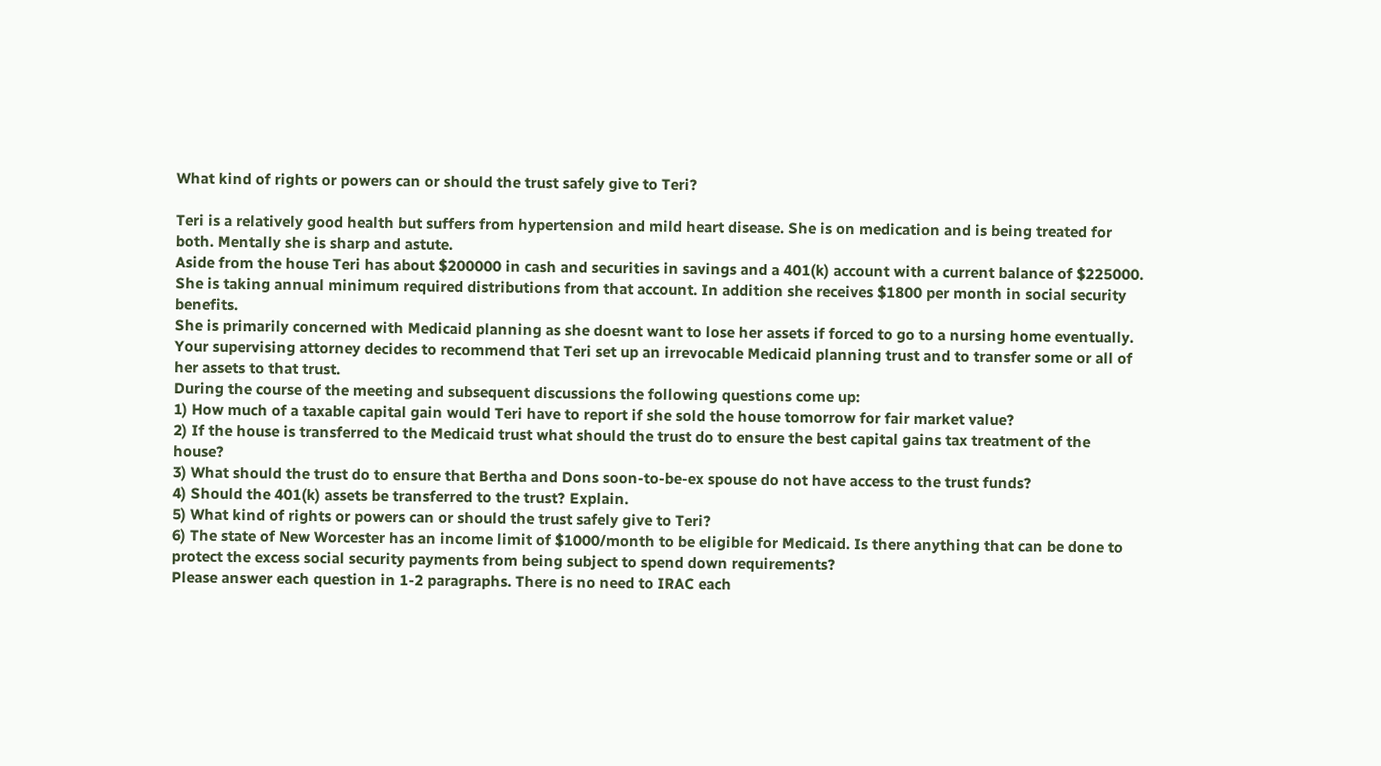What kind of rights or powers can or should the trust safely give to Teri?

Teri is a relatively good health but suffers from hypertension and mild heart disease. She is on medication and is being treated for both. Mentally she is sharp and astute.
Aside from the house Teri has about $200000 in cash and securities in savings and a 401(k) account with a current balance of $225000. She is taking annual minimum required distributions from that account. In addition she receives $1800 per month in social security benefits.
She is primarily concerned with Medicaid planning as she doesnt want to lose her assets if forced to go to a nursing home eventually. Your supervising attorney decides to recommend that Teri set up an irrevocable Medicaid planning trust and to transfer some or all of her assets to that trust.
During the course of the meeting and subsequent discussions the following questions come up:
1) How much of a taxable capital gain would Teri have to report if she sold the house tomorrow for fair market value?
2) If the house is transferred to the Medicaid trust what should the trust do to ensure the best capital gains tax treatment of the house?
3) What should the trust do to ensure that Bertha and Dons soon-to-be-ex spouse do not have access to the trust funds?
4) Should the 401(k) assets be transferred to the trust? Explain.
5) What kind of rights or powers can or should the trust safely give to Teri?
6) The state of New Worcester has an income limit of $1000/month to be eligible for Medicaid. Is there anything that can be done to protect the excess social security payments from being subject to spend down requirements?
Please answer each question in 1-2 paragraphs. There is no need to IRAC each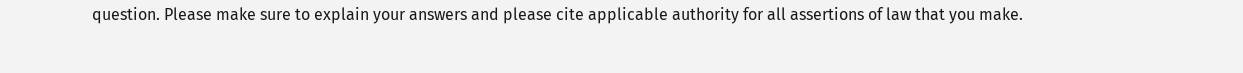question. Please make sure to explain your answers and please cite applicable authority for all assertions of law that you make.